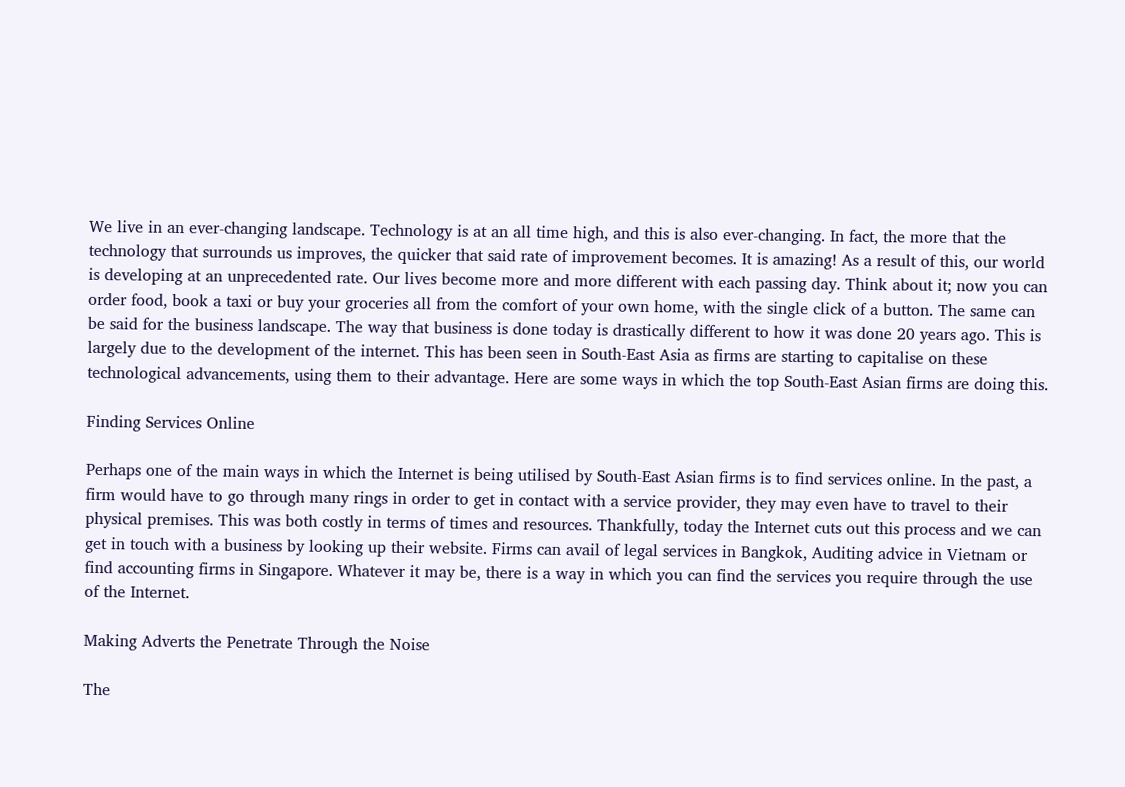We live in an ever-changing landscape. Technology is at an all time high, and this is also ever-changing. In fact, the more that the technology that surrounds us improves, the quicker that said rate of improvement becomes. It is amazing! As a result of this, our world is developing at an unprecedented rate. Our lives become more and more different with each passing day. Think about it; now you can order food, book a taxi or buy your groceries all from the comfort of your own home, with the single click of a button. The same can be said for the business landscape. The way that business is done today is drastically different to how it was done 20 years ago. This is largely due to the development of the internet. This has been seen in South-East Asia as firms are starting to capitalise on these technological advancements, using them to their advantage. Here are some ways in which the top South-East Asian firms are doing this.

Finding Services Online

Perhaps one of the main ways in which the Internet is being utilised by South-East Asian firms is to find services online. In the past, a firm would have to go through many rings in order to get in contact with a service provider, they may even have to travel to their physical premises. This was both costly in terms of times and resources. Thankfully, today the Internet cuts out this process and we can get in touch with a business by looking up their website. Firms can avail of legal services in Bangkok, Auditing advice in Vietnam or find accounting firms in Singapore. Whatever it may be, there is a way in which you can find the services you require through the use of the Internet.

Making Adverts the Penetrate Through the Noise

The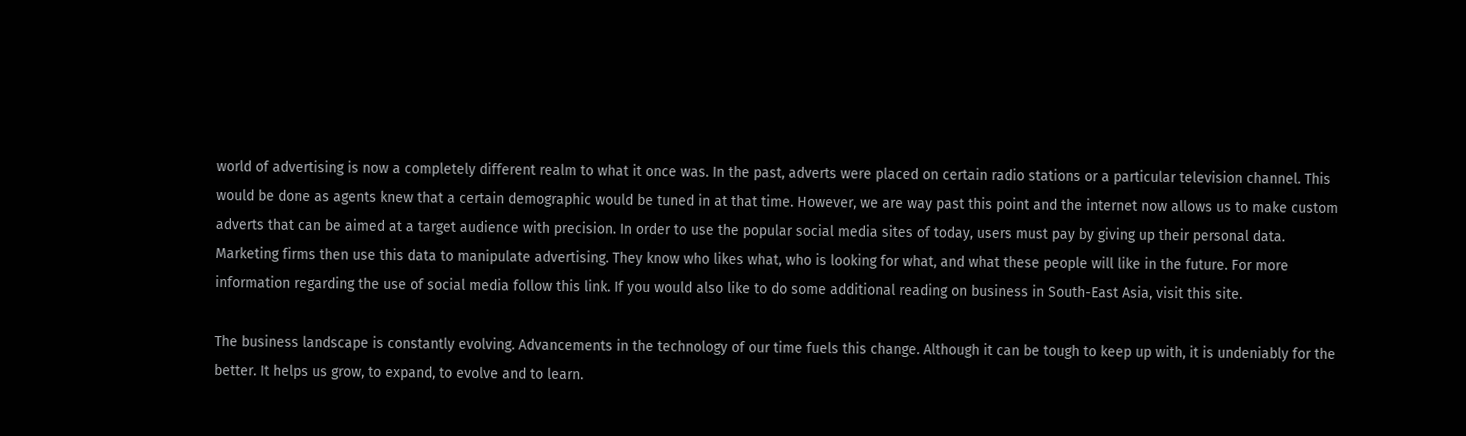world of advertising is now a completely different realm to what it once was. In the past, adverts were placed on certain radio stations or a particular television channel. This would be done as agents knew that a certain demographic would be tuned in at that time. However, we are way past this point and the internet now allows us to make custom adverts that can be aimed at a target audience with precision. In order to use the popular social media sites of today, users must pay by giving up their personal data. Marketing firms then use this data to manipulate advertising. They know who likes what, who is looking for what, and what these people will like in the future. For more information regarding the use of social media follow this link. If you would also like to do some additional reading on business in South-East Asia, visit this site.

The business landscape is constantly evolving. Advancements in the technology of our time fuels this change. Although it can be tough to keep up with, it is undeniably for the better. It helps us grow, to expand, to evolve and to learn.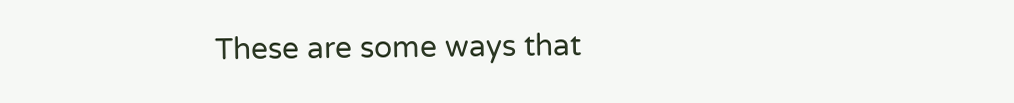These are some ways that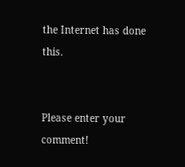the Internet has done this.


Please enter your comment!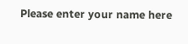Please enter your name here